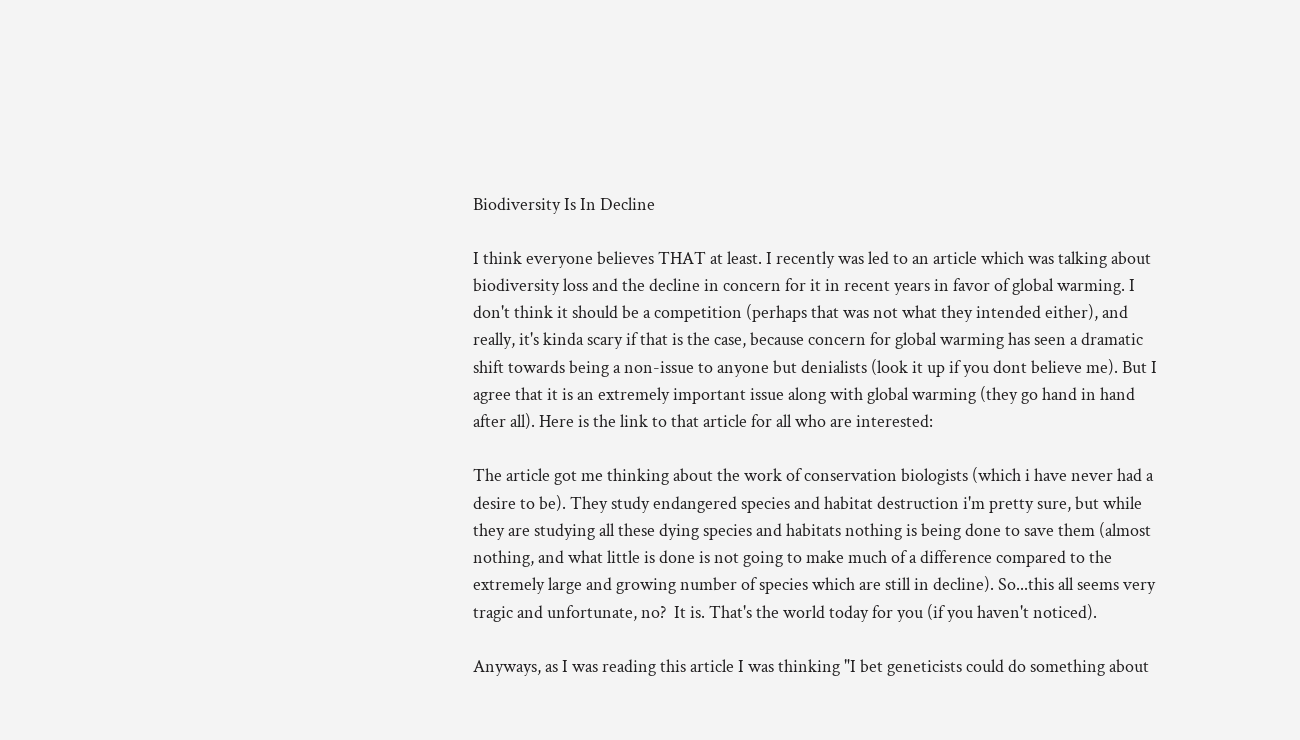Biodiversity Is In Decline

I think everyone believes THAT at least. I recently was led to an article which was talking about biodiversity loss and the decline in concern for it in recent years in favor of global warming. I don't think it should be a competition (perhaps that was not what they intended either), and really, it's kinda scary if that is the case, because concern for global warming has seen a dramatic shift towards being a non-issue to anyone but denialists (look it up if you dont believe me). But I agree that it is an extremely important issue along with global warming (they go hand in hand after all). Here is the link to that article for all who are interested:

The article got me thinking about the work of conservation biologists (which i have never had a desire to be). They study endangered species and habitat destruction i'm pretty sure, but while they are studying all these dying species and habitats nothing is being done to save them (almost nothing, and what little is done is not going to make much of a difference compared to the extremely large and growing number of species which are still in decline). So...this all seems very tragic and unfortunate, no?  It is. That's the world today for you (if you haven't noticed).

Anyways, as I was reading this article I was thinking "I bet geneticists could do something about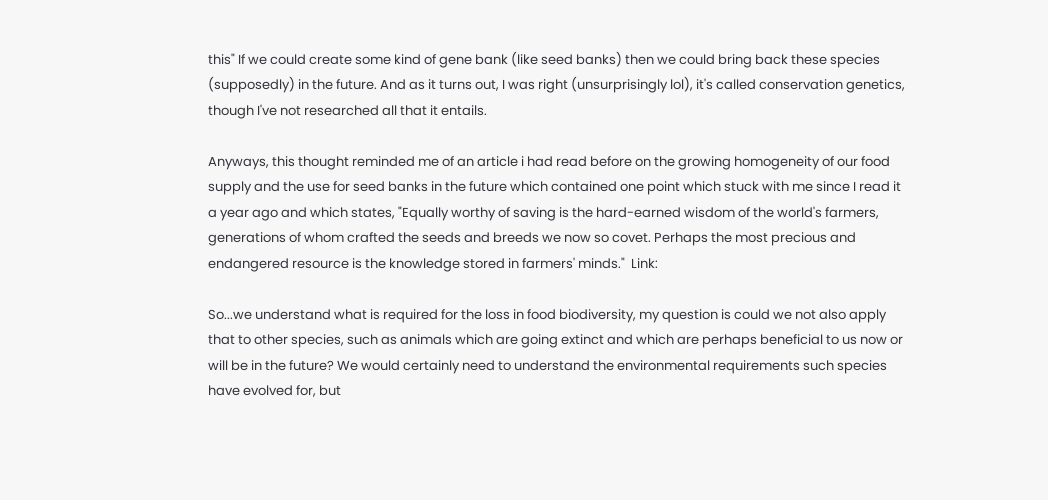this" If we could create some kind of gene bank (like seed banks) then we could bring back these species (supposedly) in the future. And as it turns out, I was right (unsurprisingly lol), it's called conservation genetics, though I've not researched all that it entails.

Anyways, this thought reminded me of an article i had read before on the growing homogeneity of our food supply and the use for seed banks in the future which contained one point which stuck with me since I read it a year ago and which states, "Equally worthy of saving is the hard-earned wisdom of the world's farmers, generations of whom crafted the seeds and breeds we now so covet. Perhaps the most precious and endangered resource is the knowledge stored in farmers' minds."  Link:

So...we understand what is required for the loss in food biodiversity, my question is could we not also apply that to other species, such as animals which are going extinct and which are perhaps beneficial to us now or will be in the future? We would certainly need to understand the environmental requirements such species have evolved for, but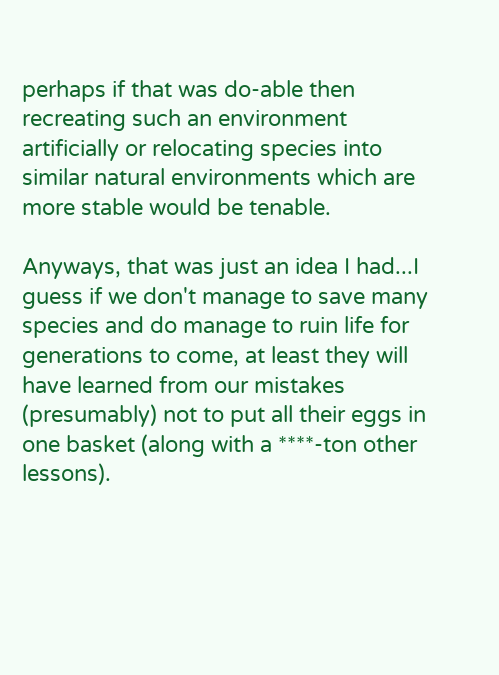perhaps if that was do-able then recreating such an environment artificially or relocating species into similar natural environments which are more stable would be tenable.

Anyways, that was just an idea I had...I guess if we don't manage to save many species and do manage to ruin life for generations to come, at least they will have learned from our mistakes (presumably) not to put all their eggs in one basket (along with a ****-ton other lessons).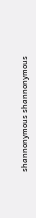shannonymous shannonymous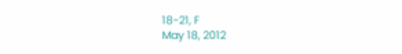18-21, F
May 18, 2012